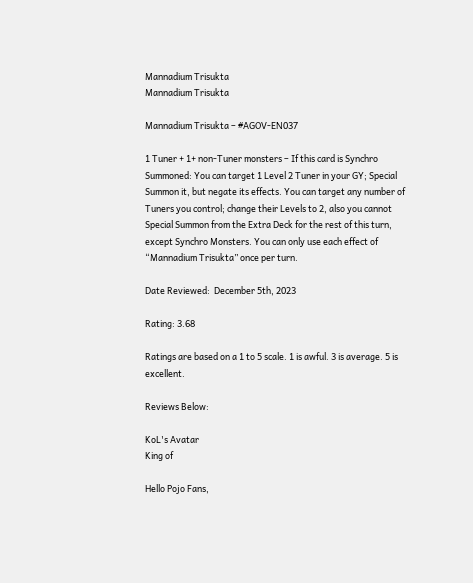Mannadium Trisukta
Mannadium Trisukta

Mannadium Trisukta – #AGOV-EN037

1 Tuner + 1+ non-Tuner monsters – If this card is Synchro Summoned: You can target 1 Level 2 Tuner in your GY; Special Summon it, but negate its effects. You can target any number of Tuners you control; change their Levels to 2, also you cannot Special Summon from the Extra Deck for the rest of this turn, except Synchro Monsters. You can only use each effect of “Mannadium Trisukta” once per turn.

Date Reviewed:  December 5th, 2023

Rating: 3.68

Ratings are based on a 1 to 5 scale. 1 is awful. 3 is average. 5 is excellent.

Reviews Below:

KoL's Avatar
King of

Hello Pojo Fans,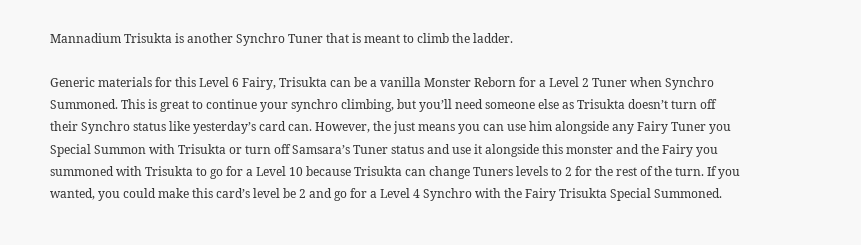Mannadium Trisukta is another Synchro Tuner that is meant to climb the ladder.

Generic materials for this Level 6 Fairy, Trisukta can be a vanilla Monster Reborn for a Level 2 Tuner when Synchro Summoned. This is great to continue your synchro climbing, but you’ll need someone else as Trisukta doesn’t turn off their Synchro status like yesterday’s card can. However, the just means you can use him alongside any Fairy Tuner you Special Summon with Trisukta or turn off Samsara’s Tuner status and use it alongside this monster and the Fairy you summoned with Trisukta to go for a Level 10 because Trisukta can change Tuners levels to 2 for the rest of the turn. If you wanted, you could make this card’s level be 2 and go for a Level 4 Synchro with the Fairy Trisukta Special Summoned.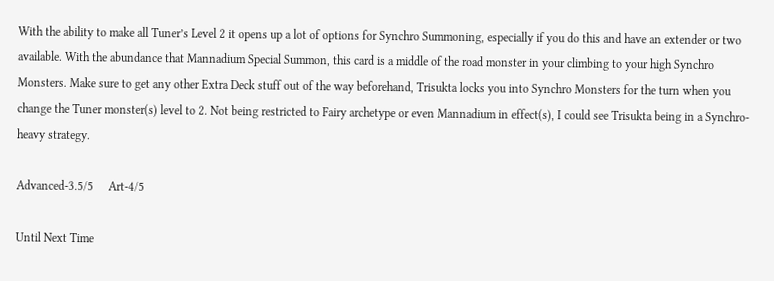With the ability to make all Tuner’s Level 2 it opens up a lot of options for Synchro Summoning, especially if you do this and have an extender or two available. With the abundance that Mannadium Special Summon, this card is a middle of the road monster in your climbing to your high Synchro Monsters. Make sure to get any other Extra Deck stuff out of the way beforehand, Trisukta locks you into Synchro Monsters for the turn when you change the Tuner monster(s) level to 2. Not being restricted to Fairy archetype or even Mannadium in effect(s), I could see Trisukta being in a Synchro-heavy strategy.

Advanced-3.5/5     Art-4/5

Until Next Time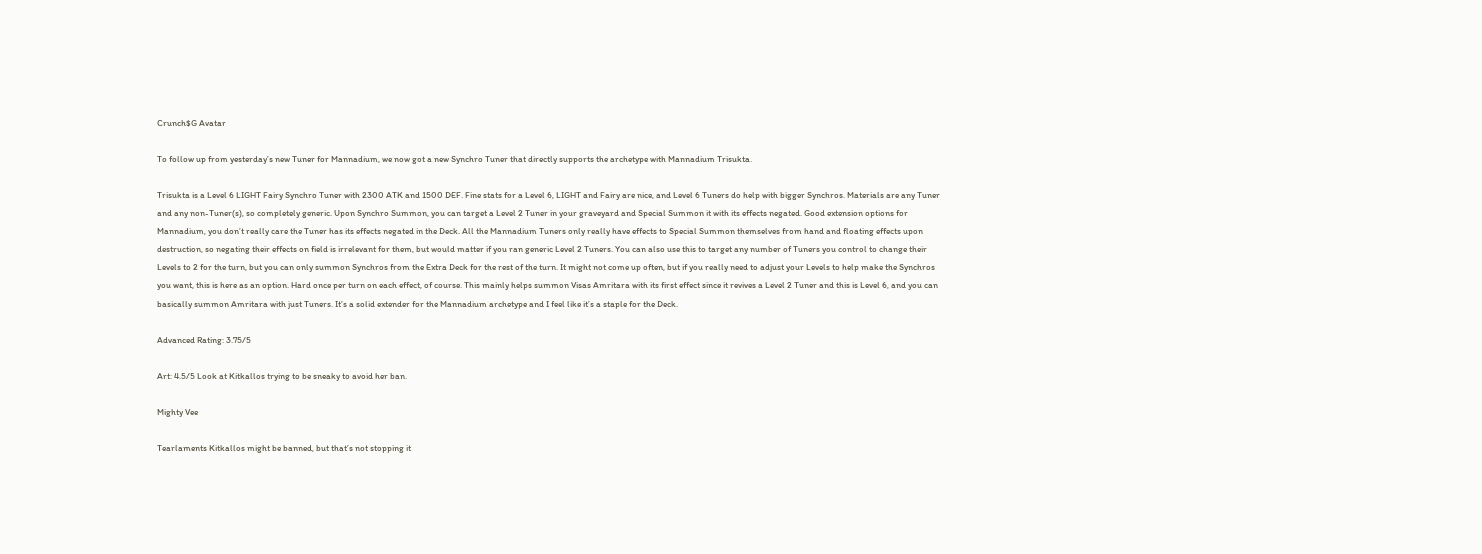Crunch$G Avatar

To follow up from yesterday’s new Tuner for Mannadium, we now got a new Synchro Tuner that directly supports the archetype with Mannadium Trisukta.

Trisukta is a Level 6 LIGHT Fairy Synchro Tuner with 2300 ATK and 1500 DEF. Fine stats for a Level 6, LIGHT and Fairy are nice, and Level 6 Tuners do help with bigger Synchros. Materials are any Tuner and any non-Tuner(s), so completely generic. Upon Synchro Summon, you can target a Level 2 Tuner in your graveyard and Special Summon it with its effects negated. Good extension options for Mannadium, you don’t really care the Tuner has its effects negated in the Deck. All the Mannadium Tuners only really have effects to Special Summon themselves from hand and floating effects upon destruction, so negating their effects on field is irrelevant for them, but would matter if you ran generic Level 2 Tuners. You can also use this to target any number of Tuners you control to change their Levels to 2 for the turn, but you can only summon Synchros from the Extra Deck for the rest of the turn. It might not come up often, but if you really need to adjust your Levels to help make the Synchros you want, this is here as an option. Hard once per turn on each effect, of course. This mainly helps summon Visas Amritara with its first effect since it revives a Level 2 Tuner and this is Level 6, and you can basically summon Amritara with just Tuners. It’s a solid extender for the Mannadium archetype and I feel like it’s a staple for the Deck.

Advanced Rating: 3.75/5

Art: 4.5/5 Look at Kitkallos trying to be sneaky to avoid her ban.

Mighty Vee

Tearlaments Kitkallos might be banned, but that’s not stopping it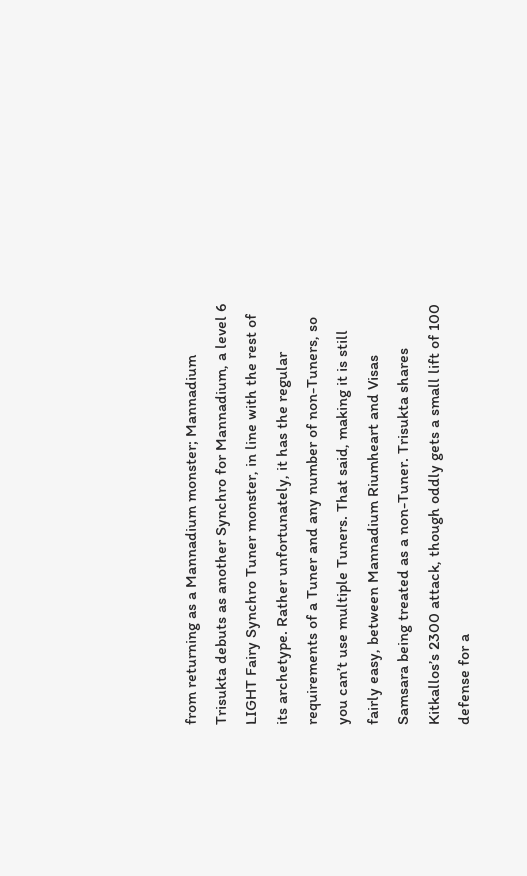from returning as a Mannadium monster; Mannadium Trisukta debuts as another Synchro for Mannadium, a level 6 LIGHT Fairy Synchro Tuner monster, in line with the rest of its archetype. Rather unfortunately, it has the regular requirements of a Tuner and any number of non-Tuners, so you can’t use multiple Tuners. That said, making it is still fairly easy, between Mannadium Riumheart and Visas Samsara being treated as a non-Tuner. Trisukta shares Kitkallos’s 2300 attack, though oddly gets a small lift of 100 defense for a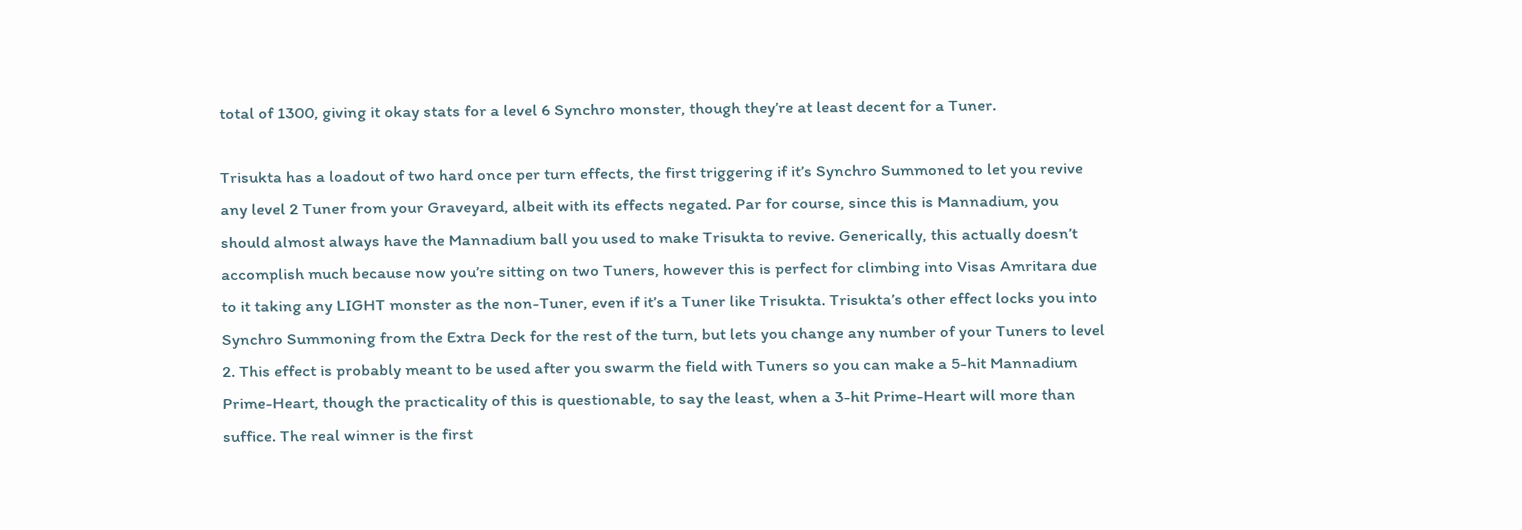total of 1300, giving it okay stats for a level 6 Synchro monster, though they’re at least decent for a Tuner.

Trisukta has a loadout of two hard once per turn effects, the first triggering if it’s Synchro Summoned to let you revive any level 2 Tuner from your Graveyard, albeit with its effects negated. Par for course, since this is Mannadium, you should almost always have the Mannadium ball you used to make Trisukta to revive. Generically, this actually doesn’t accomplish much because now you’re sitting on two Tuners, however this is perfect for climbing into Visas Amritara due to it taking any LIGHT monster as the non-Tuner, even if it’s a Tuner like Trisukta. Trisukta’s other effect locks you into Synchro Summoning from the Extra Deck for the rest of the turn, but lets you change any number of your Tuners to level 2. This effect is probably meant to be used after you swarm the field with Tuners so you can make a 5-hit Mannadium Prime-Heart, though the practicality of this is questionable, to say the least, when a 3-hit Prime-Heart will more than suffice. The real winner is the first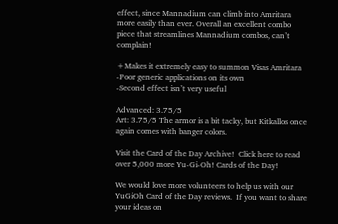effect, since Mannadium can climb into Amritara more easily than ever. Overall an excellent combo piece that streamlines Mannadium combos, can’t complain!

+Makes it extremely easy to summon Visas Amritara
-Poor generic applications on its own
-Second effect isn’t very useful

Advanced: 3.75/5
Art: 3.75/5 The armor is a bit tacky, but Kitkallos once again comes with banger colors.

Visit the Card of the Day Archive!  Click here to read over 5,000 more Yu-Gi-Oh! Cards of the Day!

We would love more volunteers to help us with our YuGiOh Card of the Day reviews.  If you want to share your ideas on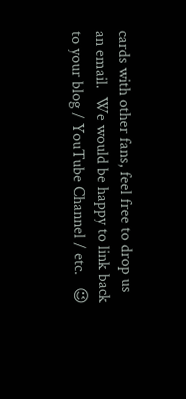cards with other fans, feel free to drop us an email.  We would be happy to link back to your blog / YouTube Channel / etc.   😉